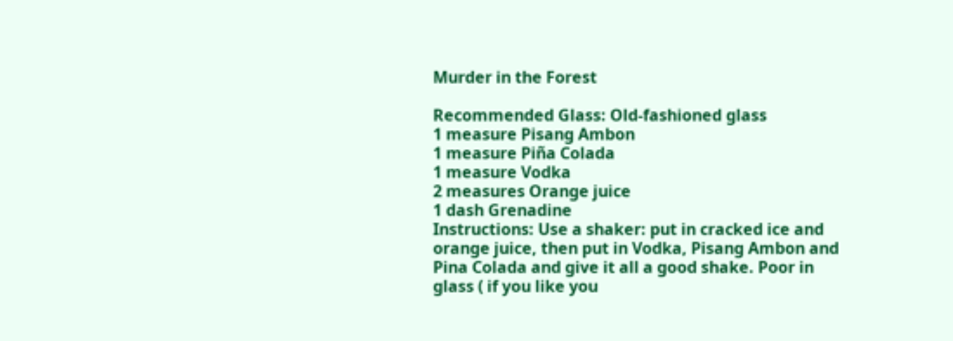Murder in the Forest

Recommended Glass: Old-fashioned glass
1 measure Pisang Ambon
1 measure Piña Colada
1 measure Vodka
2 measures Orange juice
1 dash Grenadine
Instructions: Use a shaker: put in cracked ice and orange juice, then put in Vodka, Pisang Ambon and Pina Colada and give it all a good shake. Poor in glass ( if you like you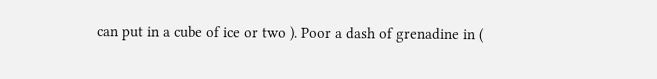can put in a cube of ice or two ). Poor a dash of grenadine in (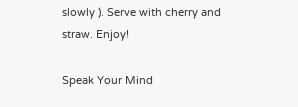slowly ). Serve with cherry and straw. Enjoy!

Speak Your Mind